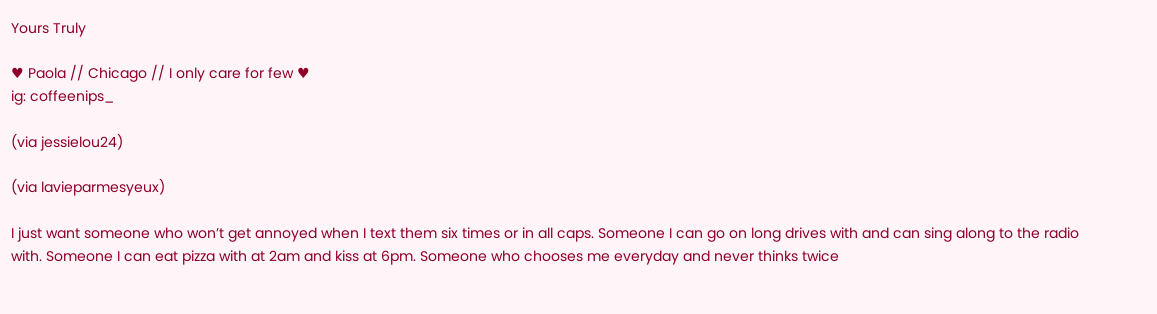Yours Truly

♥ Paola // Chicago // I only care for few ♥
ig: coffeenips_

(via jessielou24)

(via lavieparmesyeux)

I just want someone who won’t get annoyed when I text them six times or in all caps. Someone I can go on long drives with and can sing along to the radio with. Someone I can eat pizza with at 2am and kiss at 6pm. Someone who chooses me everyday and never thinks twice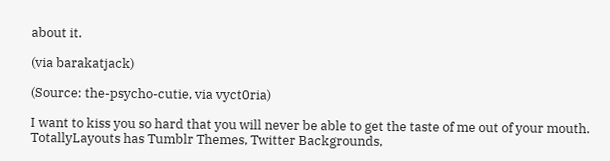about it.

(via barakatjack)

(Source: the-psycho-cutie, via vyct0ria)

I want to kiss you so hard that you will never be able to get the taste of me out of your mouth.
TotallyLayouts has Tumblr Themes, Twitter Backgrounds,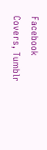Facebook Covers, Tumblr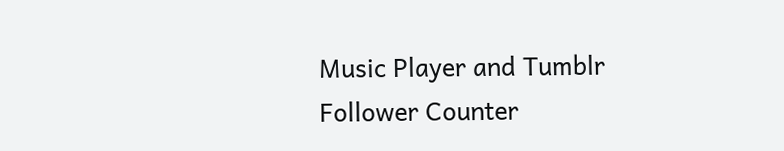Music Player and Tumblr Follower Counter